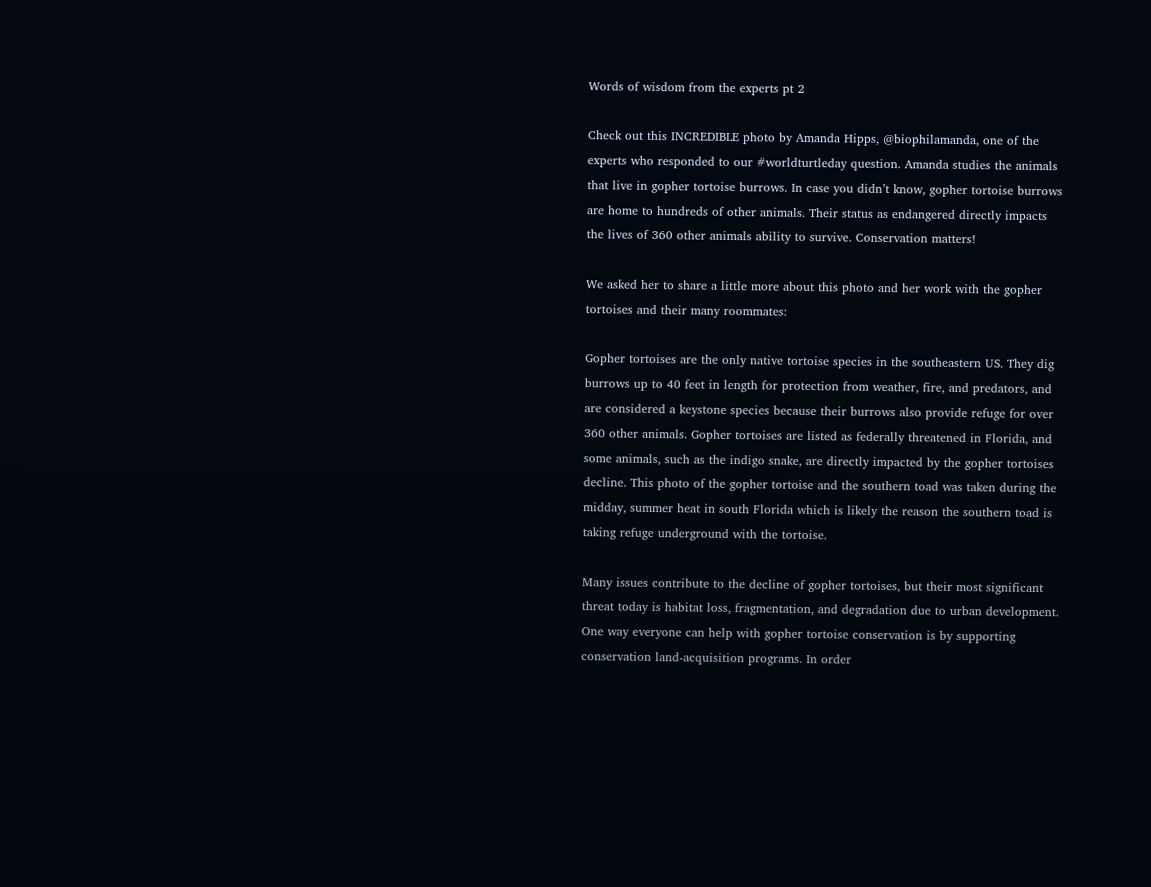Words of wisdom from the experts pt 2

Check out this INCREDIBLE photo by Amanda Hipps, @biophilamanda, one of the experts who responded to our #worldturtleday question. Amanda studies the animals that live in gopher tortoise burrows. In case you didn’t know, gopher tortoise burrows are home to hundreds of other animals. Their status as endangered directly impacts the lives of 360 other animals ability to survive. Conservation matters!

We asked her to share a little more about this photo and her work with the gopher tortoises and their many roommates:

Gopher tortoises are the only native tortoise species in the southeastern US. They dig burrows up to 40 feet in length for protection from weather, fire, and predators, and are considered a keystone species because their burrows also provide refuge for over 360 other animals. Gopher tortoises are listed as federally threatened in Florida, and some animals, such as the indigo snake, are directly impacted by the gopher tortoises decline. This photo of the gopher tortoise and the southern toad was taken during the midday, summer heat in south Florida which is likely the reason the southern toad is taking refuge underground with the tortoise.

Many issues contribute to the decline of gopher tortoises, but their most significant threat today is habitat loss, fragmentation, and degradation due to urban development. One way everyone can help with gopher tortoise conservation is by supporting conservation land-acquisition programs. In order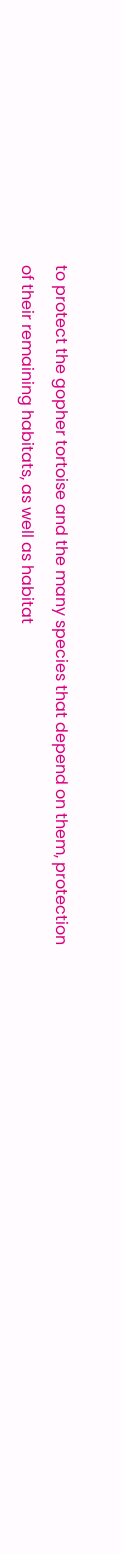to protect the gopher tortoise and the many species that depend on them, protection of their remaining habitats, as well as habitat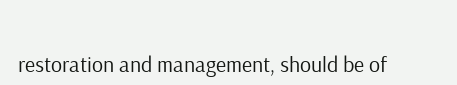restoration and management, should be of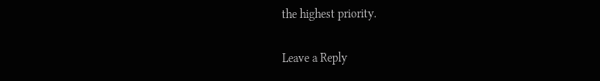the highest priority.

Leave a Reply